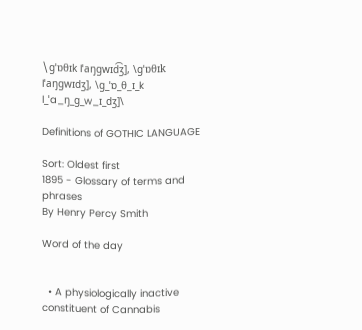\ɡˈɒθɪk lˈaŋɡwɪd͡ʒ], \ɡˈɒθɪk lˈaŋɡwɪdʒ], \ɡ_ˈɒ_θ_ɪ_k l_ˈa_ŋ_ɡ_w_ɪ_dʒ]\

Definitions of GOTHIC LANGUAGE

Sort: Oldest first
1895 - Glossary of terms and phrases
By Henry Percy Smith

Word of the day


  • A physiologically inactive constituent of Cannabis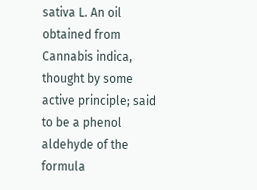sativa L. An oil obtained from Cannabis indica, thought by some active principle; said to be a phenol aldehyde of the formula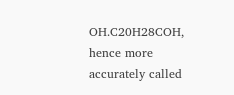OH.C20H28COH, hence more accurately called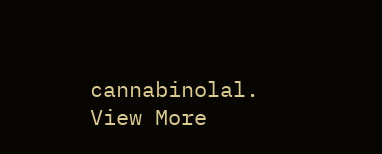cannabinolal.
View More